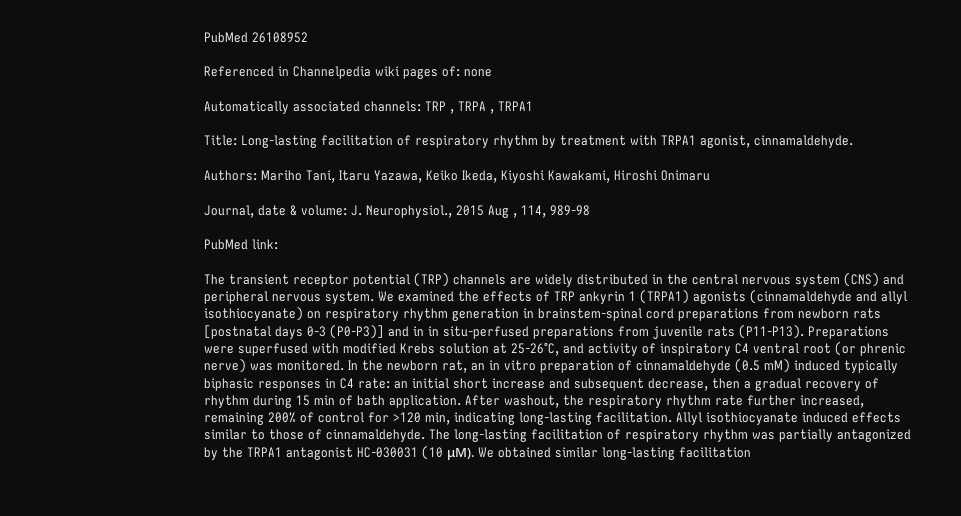PubMed 26108952

Referenced in Channelpedia wiki pages of: none

Automatically associated channels: TRP , TRPA , TRPA1

Title: Long-lasting facilitation of respiratory rhythm by treatment with TRPA1 agonist, cinnamaldehyde.

Authors: Mariho Tani, Itaru Yazawa, Keiko Ikeda, Kiyoshi Kawakami, Hiroshi Onimaru

Journal, date & volume: J. Neurophysiol., 2015 Aug , 114, 989-98

PubMed link:

The transient receptor potential (TRP) channels are widely distributed in the central nervous system (CNS) and peripheral nervous system. We examined the effects of TRP ankyrin 1 (TRPA1) agonists (cinnamaldehyde and allyl isothiocyanate) on respiratory rhythm generation in brainstem-spinal cord preparations from newborn rats [postnatal days 0-3 (P0-P3)] and in in situ-perfused preparations from juvenile rats (P11-P13). Preparations were superfused with modified Krebs solution at 25-26°C, and activity of inspiratory C4 ventral root (or phrenic nerve) was monitored. In the newborn rat, an in vitro preparation of cinnamaldehyde (0.5 mM) induced typically biphasic responses in C4 rate: an initial short increase and subsequent decrease, then a gradual recovery of rhythm during 15 min of bath application. After washout, the respiratory rhythm rate further increased, remaining 200% of control for >120 min, indicating long-lasting facilitation. Allyl isothiocyanate induced effects similar to those of cinnamaldehyde. The long-lasting facilitation of respiratory rhythm was partially antagonized by the TRPA1 antagonist HC-030031 (10 μM). We obtained similar long-lasting facilitation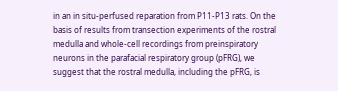in an in situ-perfused reparation from P11-P13 rats. On the basis of results from transection experiments of the rostral medulla and whole-cell recordings from preinspiratory neurons in the parafacial respiratory group (pFRG), we suggest that the rostral medulla, including the pFRG, is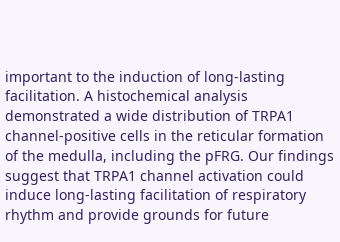important to the induction of long-lasting facilitation. A histochemical analysis demonstrated a wide distribution of TRPA1 channel-positive cells in the reticular formation of the medulla, including the pFRG. Our findings suggest that TRPA1 channel activation could induce long-lasting facilitation of respiratory rhythm and provide grounds for future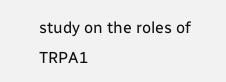study on the roles of TRPA1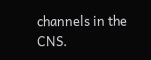channels in the CNS.